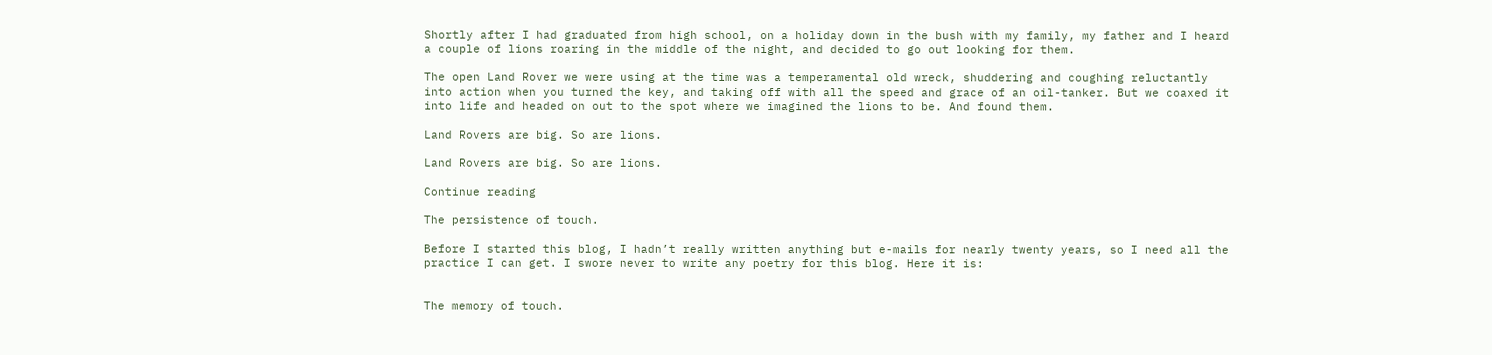Shortly after I had graduated from high school, on a holiday down in the bush with my family, my father and I heard a couple of lions roaring in the middle of the night, and decided to go out looking for them.

The open Land Rover we were using at the time was a temperamental old wreck, shuddering and coughing reluctantly into action when you turned the key, and taking off with all the speed and grace of an oil-tanker. But we coaxed it into life and headed on out to the spot where we imagined the lions to be. And found them.

Land Rovers are big. So are lions.

Land Rovers are big. So are lions.

Continue reading

The persistence of touch.

Before I started this blog, I hadn’t really written anything but e-mails for nearly twenty years, so I need all the practice I can get. I swore never to write any poetry for this blog. Here it is:


The memory of touch.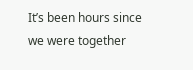It’s been hours since we were together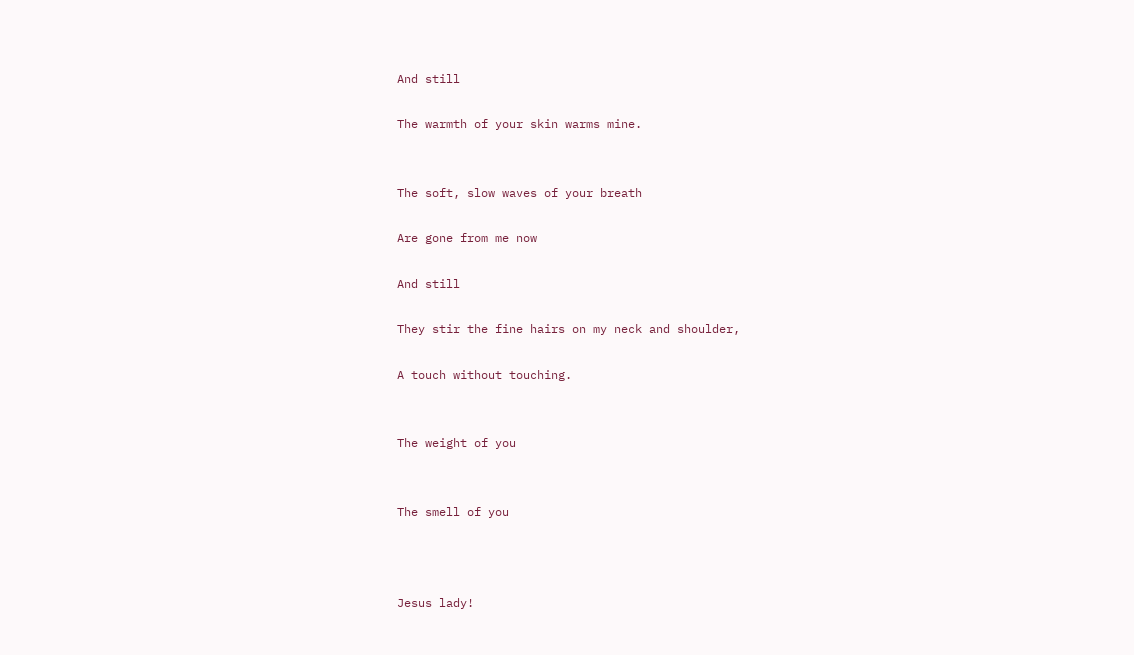And still

The warmth of your skin warms mine.


The soft, slow waves of your breath

Are gone from me now

And still

They stir the fine hairs on my neck and shoulder,

A touch without touching.


The weight of you


The smell of you



Jesus lady!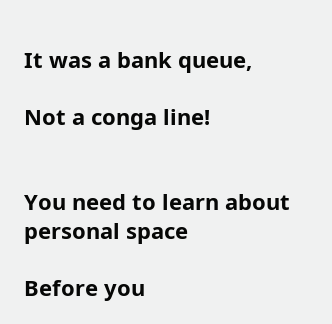It was a bank queue,

Not a conga line!


You need to learn about personal space

Before you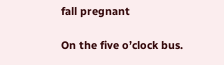fall pregnant

On the five o’clock bus.